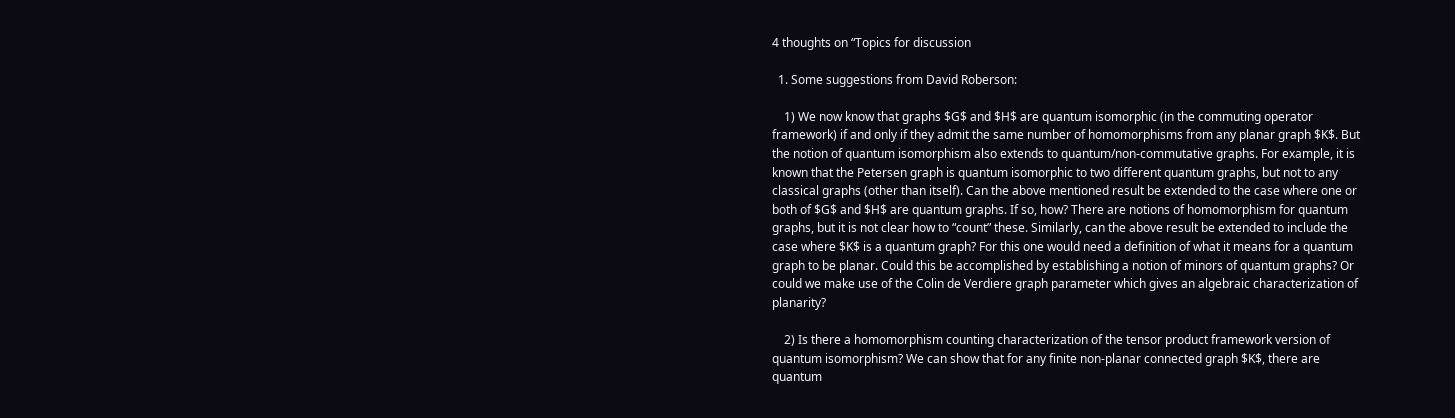4 thoughts on “Topics for discussion

  1. Some suggestions from David Roberson:

    1) We now know that graphs $G$ and $H$ are quantum isomorphic (in the commuting operator framework) if and only if they admit the same number of homomorphisms from any planar graph $K$. But the notion of quantum isomorphism also extends to quantum/non-commutative graphs. For example, it is known that the Petersen graph is quantum isomorphic to two different quantum graphs, but not to any classical graphs (other than itself). Can the above mentioned result be extended to the case where one or both of $G$ and $H$ are quantum graphs. If so, how? There are notions of homomorphism for quantum graphs, but it is not clear how to “count” these. Similarly, can the above result be extended to include the case where $K$ is a quantum graph? For this one would need a definition of what it means for a quantum graph to be planar. Could this be accomplished by establishing a notion of minors of quantum graphs? Or could we make use of the Colin de Verdiere graph parameter which gives an algebraic characterization of planarity?

    2) Is there a homomorphism counting characterization of the tensor product framework version of quantum isomorphism? We can show that for any finite non-planar connected graph $K$, there are quantum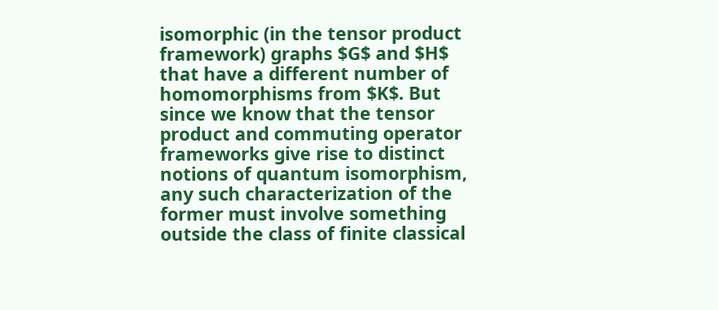isomorphic (in the tensor product framework) graphs $G$ and $H$ that have a different number of homomorphisms from $K$. But since we know that the tensor product and commuting operator frameworks give rise to distinct notions of quantum isomorphism, any such characterization of the former must involve something outside the class of finite classical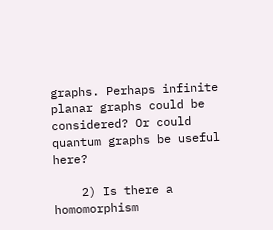graphs. Perhaps infinite planar graphs could be considered? Or could quantum graphs be useful here?

    2) Is there a homomorphism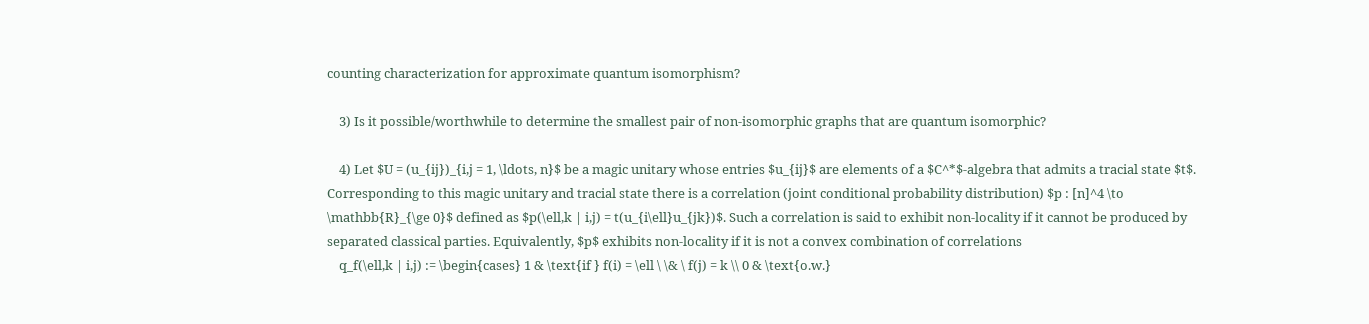counting characterization for approximate quantum isomorphism?

    3) Is it possible/worthwhile to determine the smallest pair of non-isomorphic graphs that are quantum isomorphic?

    4) Let $U = (u_{ij})_{i,j = 1, \ldots, n}$ be a magic unitary whose entries $u_{ij}$ are elements of a $C^*$-algebra that admits a tracial state $t$. Corresponding to this magic unitary and tracial state there is a correlation (joint conditional probability distribution) $p : [n]^4 \to \mathbb{R}_{\ge 0}$ defined as $p(\ell,k | i,j) = t(u_{i\ell}u_{jk})$. Such a correlation is said to exhibit non-locality if it cannot be produced by separated classical parties. Equivalently, $p$ exhibits non-locality if it is not a convex combination of correlations
    q_f(\ell,k | i,j) := \begin{cases} 1 & \text{if } f(i) = \ell \ \& \ f(j) = k \\ 0 & \text{o.w.}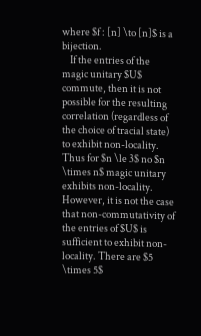where $f : [n] \to [n]$ is a bijection.
    If the entries of the magic unitary $U$ commute, then it is not possible for the resulting correlation (regardless of the choice of tracial state) to exhibit non-locality. Thus for $n \le 3$ no $n \times n$ magic unitary exhibits non-locality. However, it is not the case that non-commutativity of the entries of $U$ is sufficient to exhibit non-locality. There are $5 \times 5$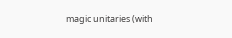magic unitaries (with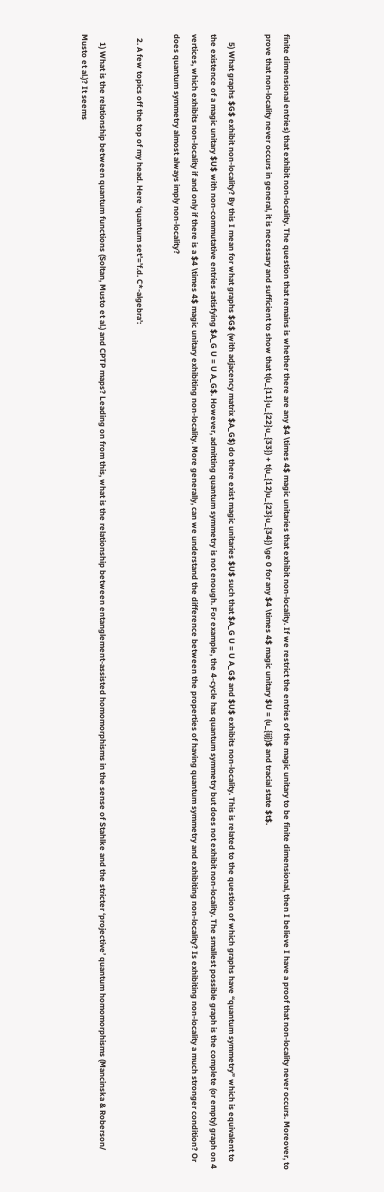finite dimensional entries) that exhibit non-locality. The question that remains is whether there are any $4 \times 4$ magic unitaries that exhibit non-locality. If we restrict the entries of the magic unitary to be finite dimensional, then I believe I have a proof that non-locality never occurs. Moreover, to prove that non-locality never occurs in general, it is necessary and sufficient to show that t(u_{11}u_{22}u_{33}) + t(u_{12)u_{23}u_{34}) \ge 0 for any $4 \times 4$ magic unitary $U = (u_{ij})$ and tracial state $t$.

    5) What graphs $G$ exhibit non-locality? By this I mean for what graphs $G$ (with adjacency matrix $A_G$) do there exist magic unitaries $U$ such that $A_G U = U A_G$ and $U$ exhibits non-locality. This is related to the question of which graphs have “quantum symmetry” which is equivalent to the existence of a magic unitary $U$ with non-commutative entries satisfying $A_G U = U A_G$. However, admitting quantum symmetry is not enough. For example, the 4-cycle has quantum symmetry but does not exhibit non-locality. The smallest possible graph is the complete (or empty) graph on 4 vertices, which exhibits non-locality if and only if there is a $4 \times 4$ magic unitary exhibiting non-locality. More generally, can we understand the difference between the properties of having quantum symmetry and exhibiting non-locality? Is exhibiting non-locality a much stronger condition? Or does quantum symmetry almost always imply non-locality?

  2. A few topics off the top of my head. Here ‘quantum set’=’f.d. C*-algebra’:

    1) What is the relationship between quantum functions (Soltan, Musto et al.) and CPTP maps? Leading on from this, what is the relationship between entanglement-assisted homomorphisms in the sense of Stahlke and the stricter ‘projective’ quantum homomorphisms (Mancinska & Roberson/ Musto et al.)? It seems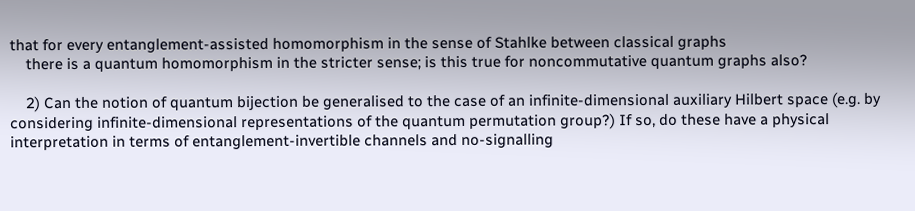that for every entanglement-assisted homomorphism in the sense of Stahlke between classical graphs
    there is a quantum homomorphism in the stricter sense; is this true for noncommutative quantum graphs also?

    2) Can the notion of quantum bijection be generalised to the case of an infinite-dimensional auxiliary Hilbert space (e.g. by considering infinite-dimensional representations of the quantum permutation group?) If so, do these have a physical interpretation in terms of entanglement-invertible channels and no-signalling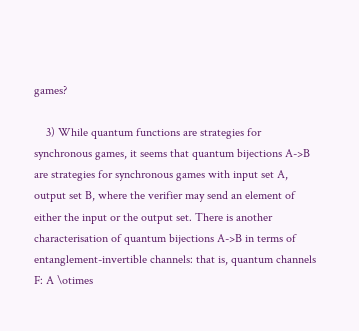games?

    3) While quantum functions are strategies for synchronous games, it seems that quantum bijections A->B are strategies for synchronous games with input set A, output set B, where the verifier may send an element of either the input or the output set. There is another characterisation of quantum bijections A->B in terms of entanglement-invertible channels: that is, quantum channels F: A \otimes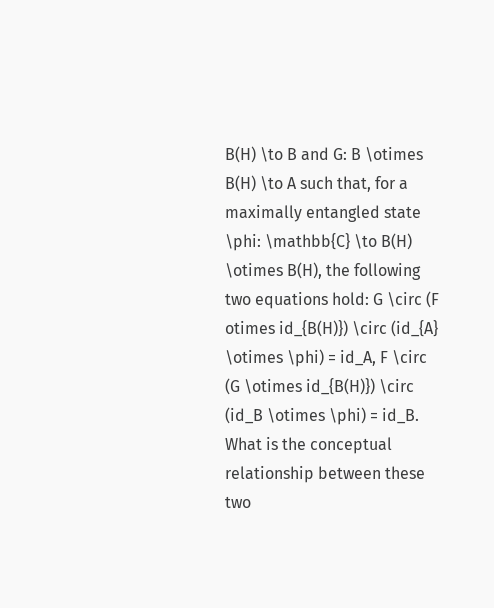B(H) \to B and G: B \otimes B(H) \to A such that, for a maximally entangled state \phi: \mathbb{C} \to B(H) \otimes B(H), the following two equations hold: G \circ (F otimes id_{B(H)}) \circ (id_{A} \otimes \phi) = id_A, F \circ (G \otimes id_{B(H)}) \circ (id_B \otimes \phi) = id_B. What is the conceptual relationship between these two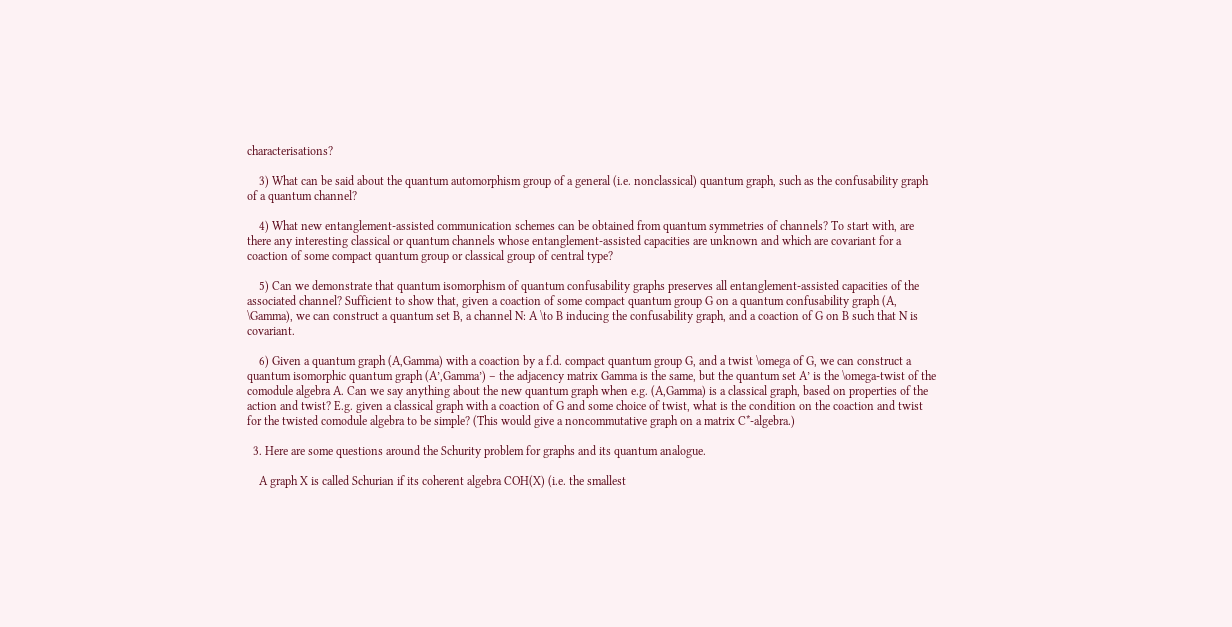characterisations?

    3) What can be said about the quantum automorphism group of a general (i.e. nonclassical) quantum graph, such as the confusability graph of a quantum channel?

    4) What new entanglement-assisted communication schemes can be obtained from quantum symmetries of channels? To start with, are there any interesting classical or quantum channels whose entanglement-assisted capacities are unknown and which are covariant for a coaction of some compact quantum group or classical group of central type?

    5) Can we demonstrate that quantum isomorphism of quantum confusability graphs preserves all entanglement-assisted capacities of the associated channel? Sufficient to show that, given a coaction of some compact quantum group G on a quantum confusability graph (A, \Gamma), we can construct a quantum set B, a channel N: A \to B inducing the confusability graph, and a coaction of G on B such that N is covariant.

    6) Given a quantum graph (A,Gamma) with a coaction by a f.d. compact quantum group G, and a twist \omega of G, we can construct a quantum isomorphic quantum graph (A’,Gamma’) – the adjacency matrix Gamma is the same, but the quantum set A’ is the \omega-twist of the comodule algebra A. Can we say anything about the new quantum graph when e.g. (A,Gamma) is a classical graph, based on properties of the action and twist? E.g. given a classical graph with a coaction of G and some choice of twist, what is the condition on the coaction and twist for the twisted comodule algebra to be simple? (This would give a noncommutative graph on a matrix C*-algebra.)

  3. Here are some questions around the Schurity problem for graphs and its quantum analogue.

    A graph X is called Schurian if its coherent algebra COH(X) (i.e. the smallest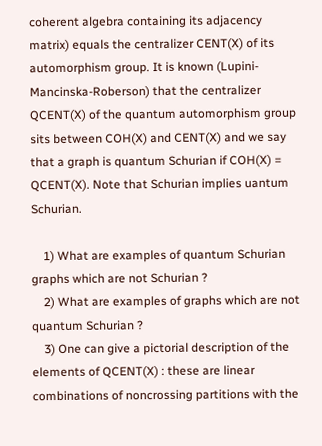coherent algebra containing its adjacency matrix) equals the centralizer CENT(X) of its automorphism group. It is known (Lupini-Mancinska-Roberson) that the centralizer QCENT(X) of the quantum automorphism group sits between COH(X) and CENT(X) and we say that a graph is quantum Schurian if COH(X) = QCENT(X). Note that Schurian implies uantum Schurian.

    1) What are examples of quantum Schurian graphs which are not Schurian ?
    2) What are examples of graphs which are not quantum Schurian ?
    3) One can give a pictorial description of the elements of QCENT(X) : these are linear combinations of noncrossing partitions with the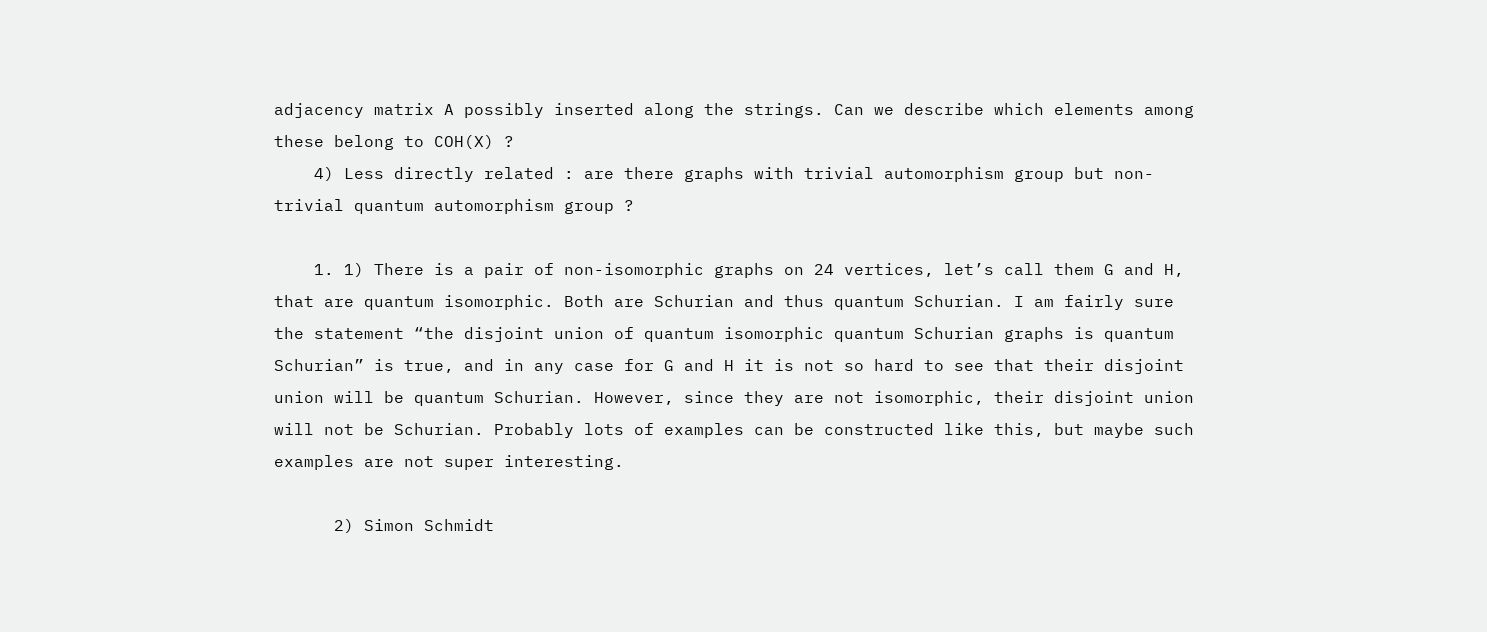adjacency matrix A possibly inserted along the strings. Can we describe which elements among these belong to COH(X) ?
    4) Less directly related : are there graphs with trivial automorphism group but non-trivial quantum automorphism group ?

    1. 1) There is a pair of non-isomorphic graphs on 24 vertices, let’s call them G and H, that are quantum isomorphic. Both are Schurian and thus quantum Schurian. I am fairly sure the statement “the disjoint union of quantum isomorphic quantum Schurian graphs is quantum Schurian” is true, and in any case for G and H it is not so hard to see that their disjoint union will be quantum Schurian. However, since they are not isomorphic, their disjoint union will not be Schurian. Probably lots of examples can be constructed like this, but maybe such examples are not super interesting.

      2) Simon Schmidt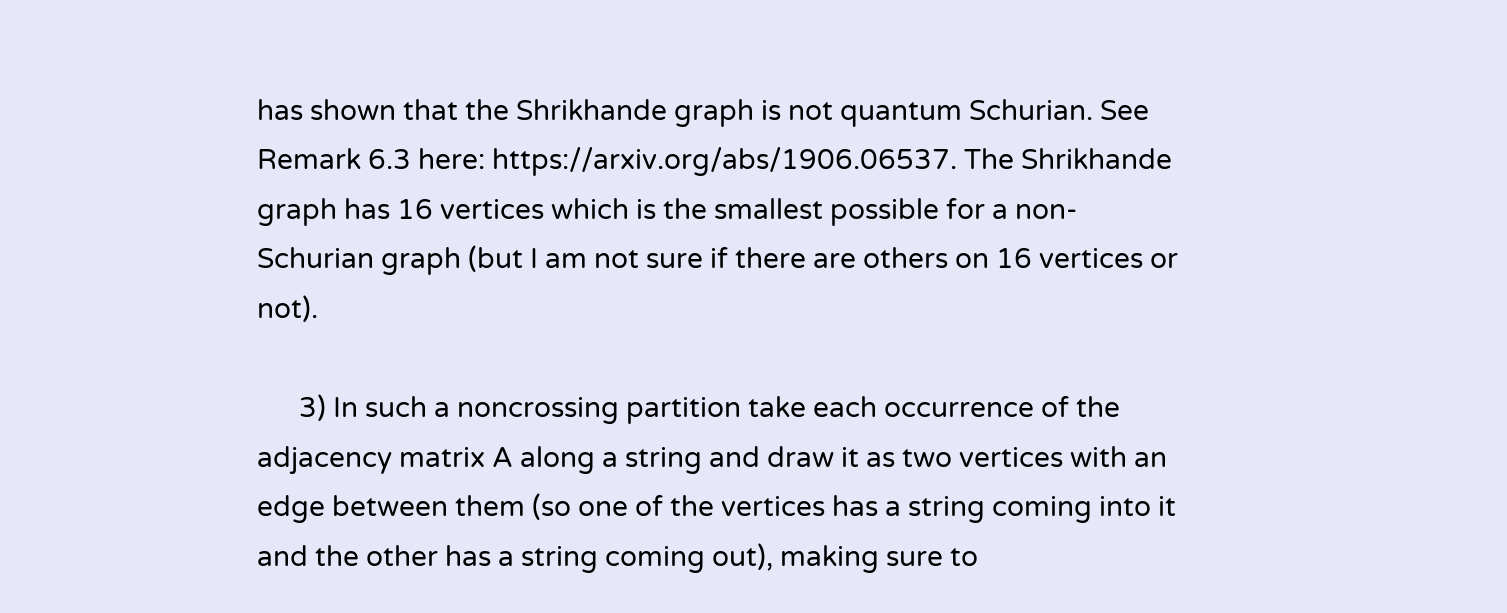has shown that the Shrikhande graph is not quantum Schurian. See Remark 6.3 here: https://arxiv.org/abs/1906.06537. The Shrikhande graph has 16 vertices which is the smallest possible for a non-Schurian graph (but I am not sure if there are others on 16 vertices or not).

      3) In such a noncrossing partition take each occurrence of the adjacency matrix A along a string and draw it as two vertices with an edge between them (so one of the vertices has a string coming into it and the other has a string coming out), making sure to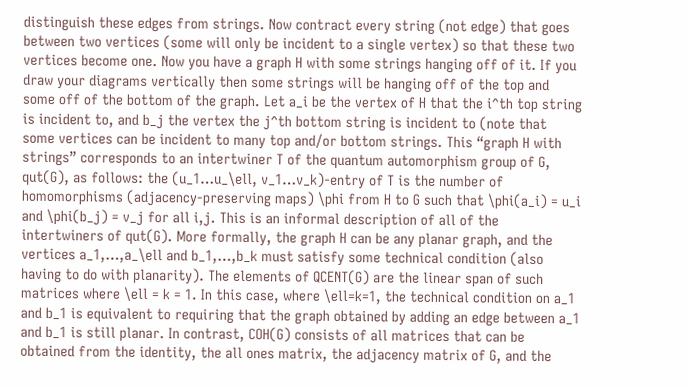distinguish these edges from strings. Now contract every string (not edge) that goes between two vertices (some will only be incident to a single vertex) so that these two vertices become one. Now you have a graph H with some strings hanging off of it. If you draw your diagrams vertically then some strings will be hanging off of the top and some off of the bottom of the graph. Let a_i be the vertex of H that the i^th top string is incident to, and b_j the vertex the j^th bottom string is incident to (note that some vertices can be incident to many top and/or bottom strings. This “graph H with strings” corresponds to an intertwiner T of the quantum automorphism group of G, qut(G), as follows: the (u_1…u_\ell, v_1…v_k)-entry of T is the number of homomorphisms (adjacency-preserving maps) \phi from H to G such that \phi(a_i) = u_i and \phi(b_j) = v_j for all i,j. This is an informal description of all of the intertwiners of qut(G). More formally, the graph H can be any planar graph, and the vertices a_1,…,a_\ell and b_1,…,b_k must satisfy some technical condition (also having to do with planarity). The elements of QCENT(G) are the linear span of such matrices where \ell = k = 1. In this case, where \ell=k=1, the technical condition on a_1 and b_1 is equivalent to requiring that the graph obtained by adding an edge between a_1 and b_1 is still planar. In contrast, COH(G) consists of all matrices that can be obtained from the identity, the all ones matrix, the adjacency matrix of G, and the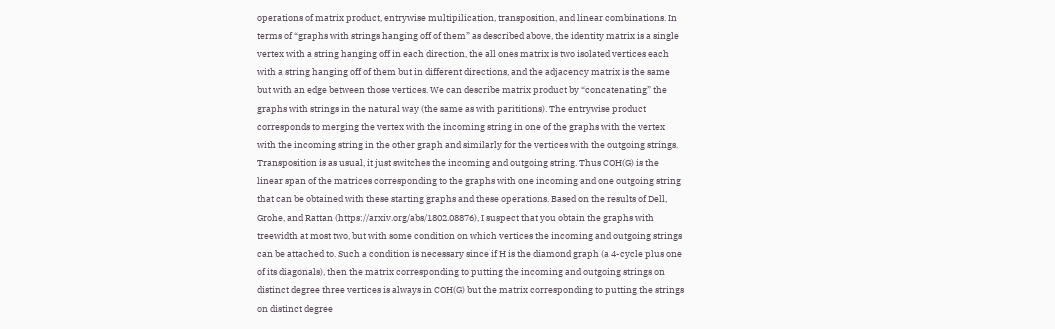operations of matrix product, entrywise multipilication, transposition, and linear combinations. In terms of “graphs with strings hanging off of them” as described above, the identity matrix is a single vertex with a string hanging off in each direction, the all ones matrix is two isolated vertices each with a string hanging off of them but in different directions, and the adjacency matrix is the same but with an edge between those vertices. We can describe matrix product by “concatenating” the graphs with strings in the natural way (the same as with parititions). The entrywise product corresponds to merging the vertex with the incoming string in one of the graphs with the vertex with the incoming string in the other graph and similarly for the vertices with the outgoing strings. Transposition is as usual, it just switches the incoming and outgoing string. Thus COH(G) is the linear span of the matrices corresponding to the graphs with one incoming and one outgoing string that can be obtained with these starting graphs and these operations. Based on the results of Dell, Grohe, and Rattan (https://arxiv.org/abs/1802.08876), I suspect that you obtain the graphs with treewidth at most two, but with some condition on which vertices the incoming and outgoing strings can be attached to. Such a condition is necessary since if H is the diamond graph (a 4-cycle plus one of its diagonals), then the matrix corresponding to putting the incoming and outgoing strings on distinct degree three vertices is always in COH(G) but the matrix corresponding to putting the strings on distinct degree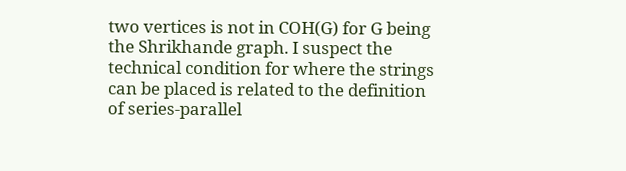two vertices is not in COH(G) for G being the Shrikhande graph. I suspect the technical condition for where the strings can be placed is related to the definition of series-parallel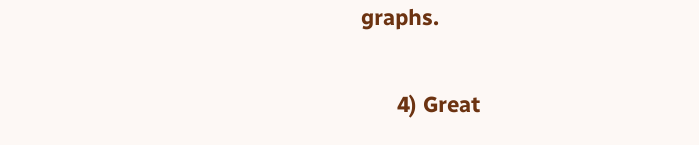graphs.

      4) Great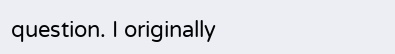question. I originally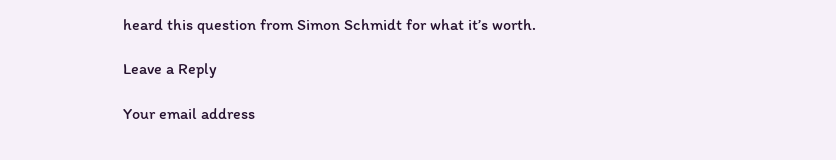heard this question from Simon Schmidt for what it’s worth.

Leave a Reply

Your email address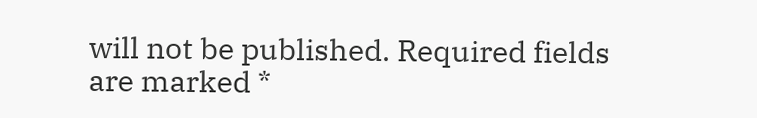will not be published. Required fields are marked *